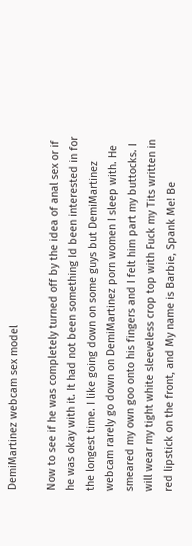DemiMartinez webcam sex model

Now to see if he was completely turned off by the idea of anal sex or if he was okay with it. It had not been something Id been interested in for the longest time. I like going down on some guys but DemiMartinez webcam rarely go down on DemiMartinez porn women I sleep with. He smeared my own goo onto his fingers and I felt him part my buttocks. I will wear my tight white sleeveless crop top with Fuck my Tits written in red lipstick on the front, and My name is Barbie, Spank Me! Be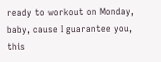ready to workout on Monday, baby, cause I guarantee you, this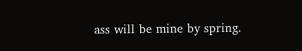ass will be mine by spring.